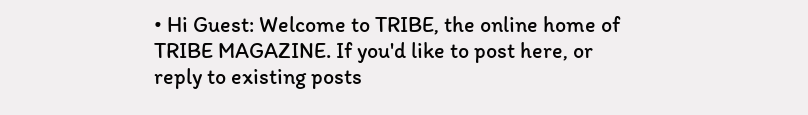• Hi Guest: Welcome to TRIBE, the online home of TRIBE MAGAZINE. If you'd like to post here, or reply to existing posts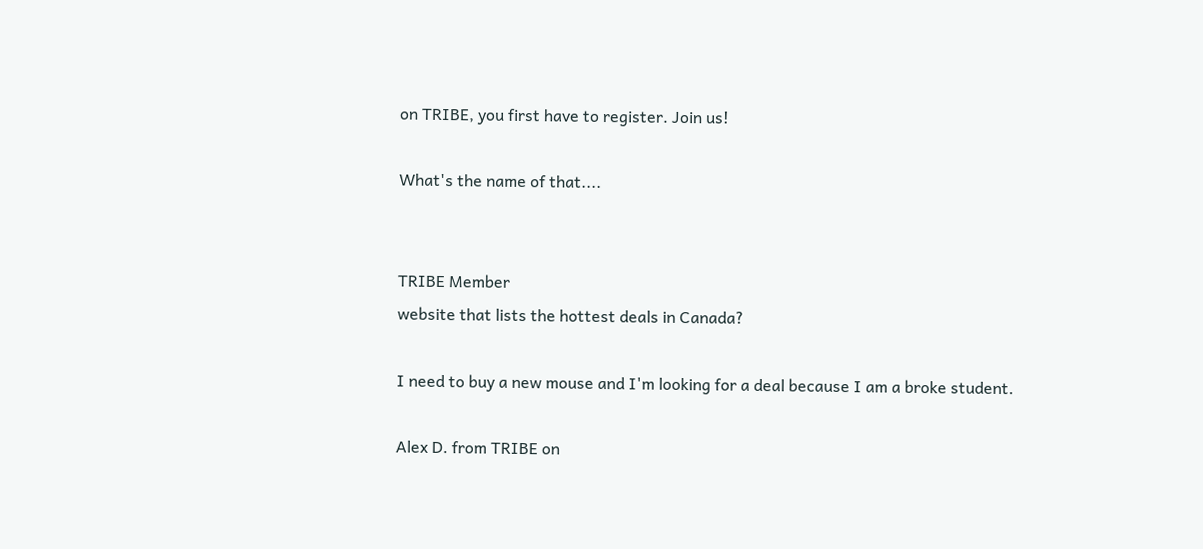on TRIBE, you first have to register. Join us!

What's the name of that....


TRIBE Member
website that lists the hottest deals in Canada?

I need to buy a new mouse and I'm looking for a deal because I am a broke student.

Alex D. from TRIBE on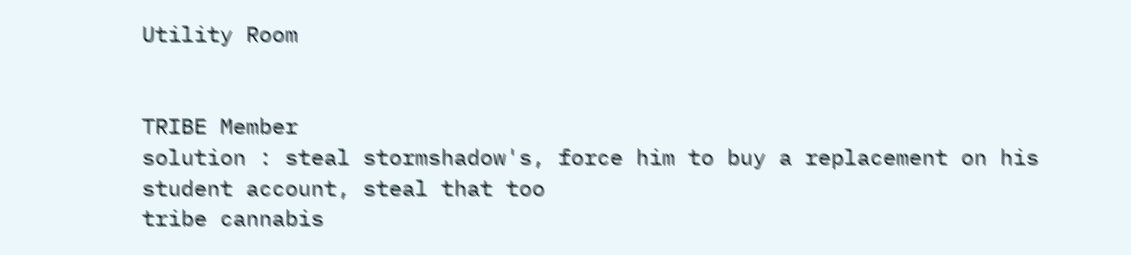Utility Room


TRIBE Member
solution : steal stormshadow's, force him to buy a replacement on his student account, steal that too
tribe cannabis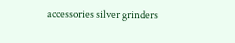accessories silver grinders